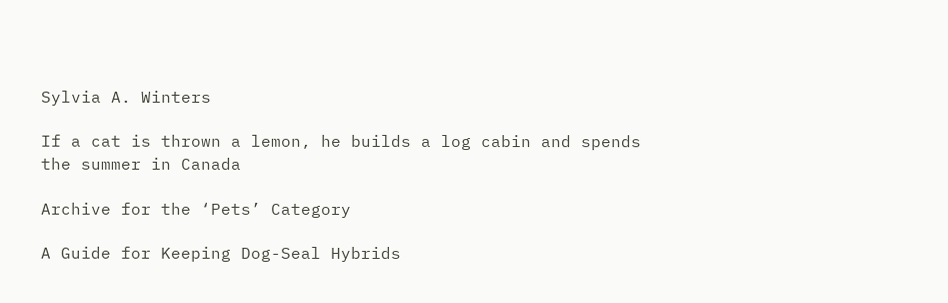Sylvia A. Winters

If a cat is thrown a lemon, he builds a log cabin and spends the summer in Canada

Archive for the ‘Pets’ Category

A Guide for Keeping Dog-Seal Hybrids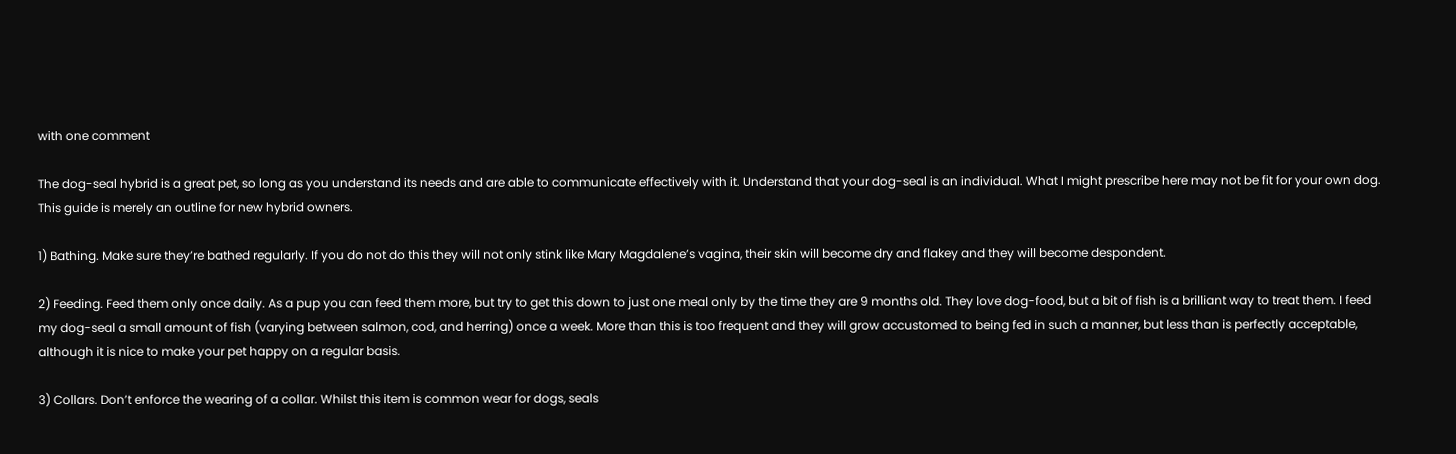with one comment

The dog-seal hybrid is a great pet, so long as you understand its needs and are able to communicate effectively with it. Understand that your dog-seal is an individual. What I might prescribe here may not be fit for your own dog. This guide is merely an outline for new hybrid owners.

1) Bathing. Make sure they’re bathed regularly. If you do not do this they will not only stink like Mary Magdalene’s vagina, their skin will become dry and flakey and they will become despondent.

2) Feeding. Feed them only once daily. As a pup you can feed them more, but try to get this down to just one meal only by the time they are 9 months old. They love dog-food, but a bit of fish is a brilliant way to treat them. I feed my dog-seal a small amount of fish (varying between salmon, cod, and herring) once a week. More than this is too frequent and they will grow accustomed to being fed in such a manner, but less than is perfectly acceptable, although it is nice to make your pet happy on a regular basis.

3) Collars. Don’t enforce the wearing of a collar. Whilst this item is common wear for dogs, seals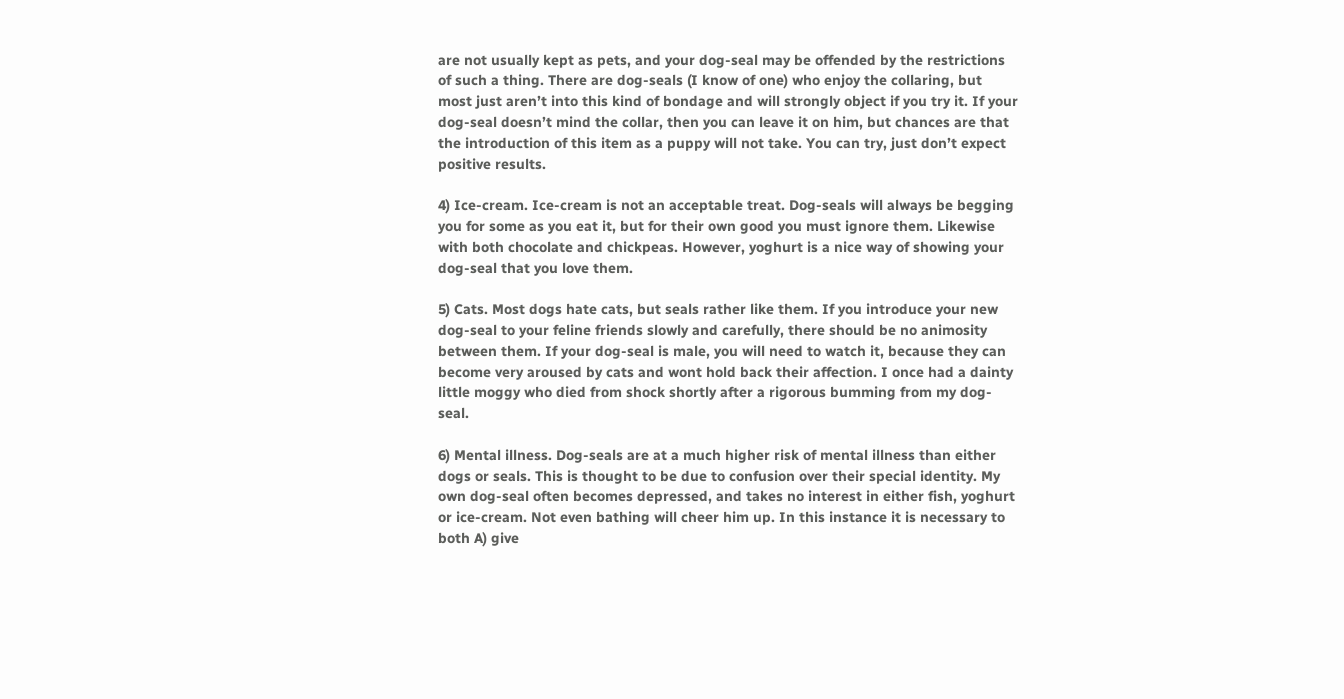are not usually kept as pets, and your dog-seal may be offended by the restrictions of such a thing. There are dog-seals (I know of one) who enjoy the collaring, but most just aren’t into this kind of bondage and will strongly object if you try it. If your dog-seal doesn’t mind the collar, then you can leave it on him, but chances are that the introduction of this item as a puppy will not take. You can try, just don’t expect positive results.

4) Ice-cream. Ice-cream is not an acceptable treat. Dog-seals will always be begging you for some as you eat it, but for their own good you must ignore them. Likewise with both chocolate and chickpeas. However, yoghurt is a nice way of showing your dog-seal that you love them.

5) Cats. Most dogs hate cats, but seals rather like them. If you introduce your new dog-seal to your feline friends slowly and carefully, there should be no animosity between them. If your dog-seal is male, you will need to watch it, because they can become very aroused by cats and wont hold back their affection. I once had a dainty little moggy who died from shock shortly after a rigorous bumming from my dog-seal.

6) Mental illness. Dog-seals are at a much higher risk of mental illness than either dogs or seals. This is thought to be due to confusion over their special identity. My own dog-seal often becomes depressed, and takes no interest in either fish, yoghurt or ice-cream. Not even bathing will cheer him up. In this instance it is necessary to both A) give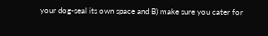your dog-seal its own space and B) make sure you cater for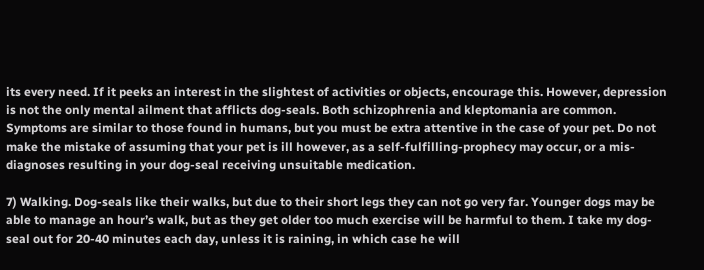its every need. If it peeks an interest in the slightest of activities or objects, encourage this. However, depression is not the only mental ailment that afflicts dog-seals. Both schizophrenia and kleptomania are common. Symptoms are similar to those found in humans, but you must be extra attentive in the case of your pet. Do not make the mistake of assuming that your pet is ill however, as a self-fulfilling-prophecy may occur, or a mis-diagnoses resulting in your dog-seal receiving unsuitable medication.

7) Walking. Dog-seals like their walks, but due to their short legs they can not go very far. Younger dogs may be able to manage an hour’s walk, but as they get older too much exercise will be harmful to them. I take my dog-seal out for 20-40 minutes each day, unless it is raining, in which case he will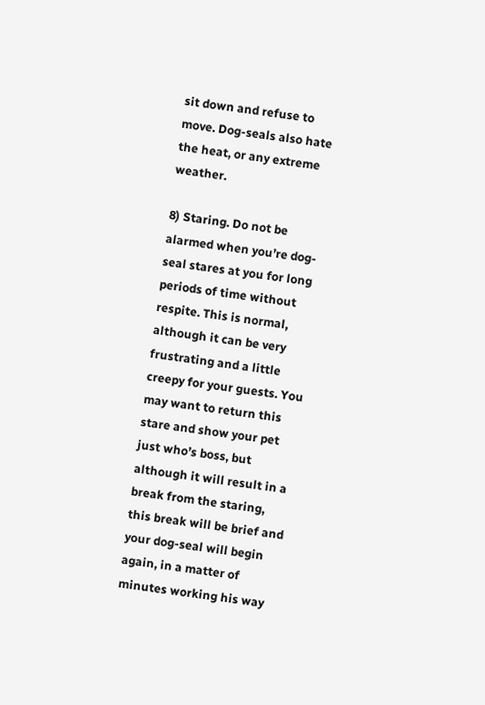sit down and refuse to move. Dog-seals also hate the heat, or any extreme weather.

8) Staring. Do not be alarmed when you’re dog-seal stares at you for long periods of time without respite. This is normal, although it can be very frustrating and a little creepy for your guests. You may want to return this stare and show your pet just who’s boss, but although it will result in a break from the staring, this break will be brief and your dog-seal will begin again, in a matter of minutes working his way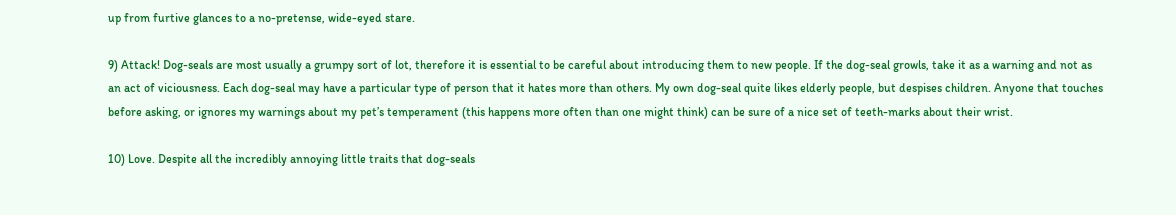up from furtive glances to a no-pretense, wide-eyed stare.

9) Attack! Dog-seals are most usually a grumpy sort of lot, therefore it is essential to be careful about introducing them to new people. If the dog-seal growls, take it as a warning and not as an act of viciousness. Each dog-seal may have a particular type of person that it hates more than others. My own dog-seal quite likes elderly people, but despises children. Anyone that touches before asking, or ignores my warnings about my pet’s temperament (this happens more often than one might think) can be sure of a nice set of teeth-marks about their wrist.

10) Love. Despite all the incredibly annoying little traits that dog-seals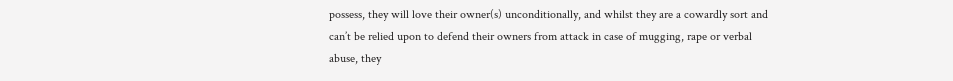possess, they will love their owner(s) unconditionally, and whilst they are a cowardly sort and can’t be relied upon to defend their owners from attack in case of mugging, rape or verbal abuse, they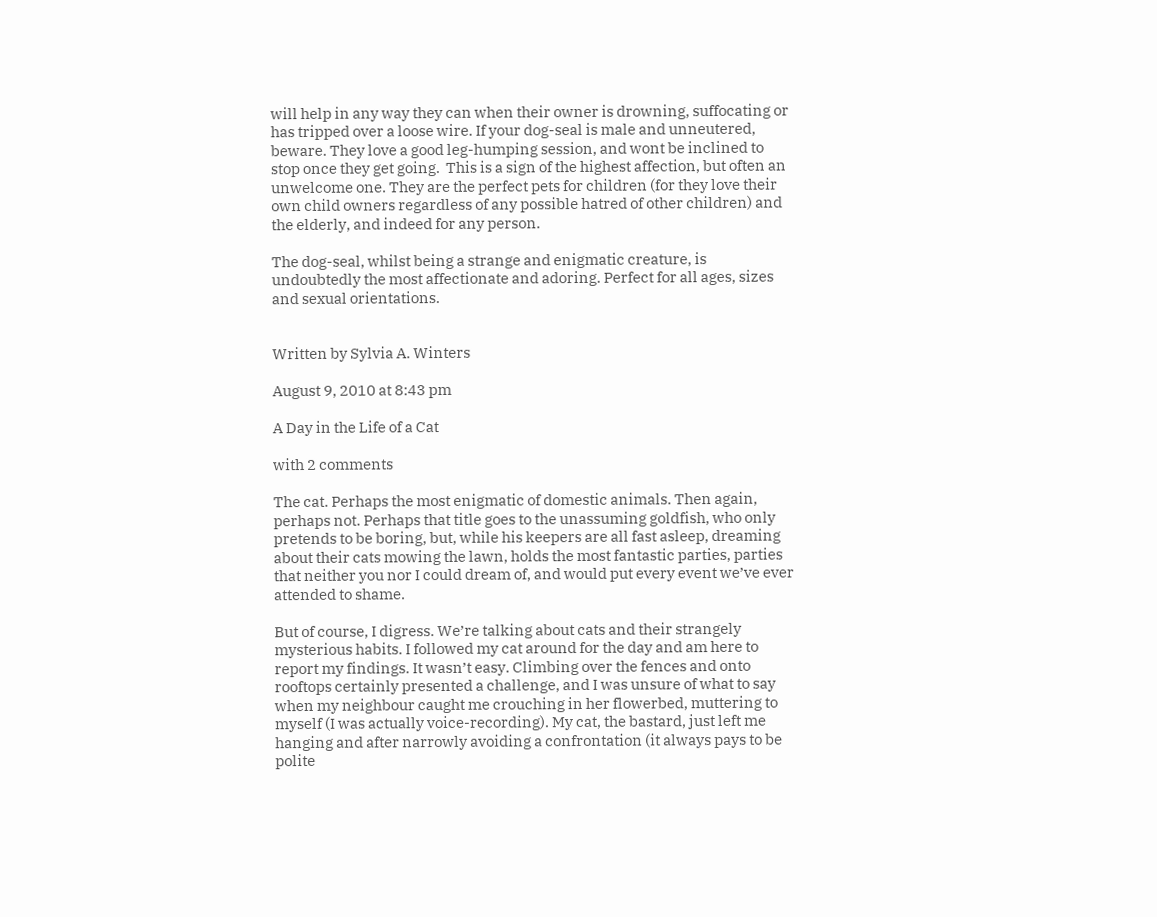will help in any way they can when their owner is drowning, suffocating or has tripped over a loose wire. If your dog-seal is male and unneutered, beware. They love a good leg-humping session, and wont be inclined to stop once they get going.  This is a sign of the highest affection, but often an unwelcome one. They are the perfect pets for children (for they love their own child owners regardless of any possible hatred of other children) and the elderly, and indeed for any person.

The dog-seal, whilst being a strange and enigmatic creature, is undoubtedly the most affectionate and adoring. Perfect for all ages, sizes and sexual orientations.


Written by Sylvia A. Winters

August 9, 2010 at 8:43 pm

A Day in the Life of a Cat

with 2 comments

The cat. Perhaps the most enigmatic of domestic animals. Then again, perhaps not. Perhaps that title goes to the unassuming goldfish, who only pretends to be boring, but, while his keepers are all fast asleep, dreaming about their cats mowing the lawn, holds the most fantastic parties, parties that neither you nor I could dream of, and would put every event we’ve ever attended to shame.

But of course, I digress. We’re talking about cats and their strangely mysterious habits. I followed my cat around for the day and am here to report my findings. It wasn’t easy. Climbing over the fences and onto rooftops certainly presented a challenge, and I was unsure of what to say when my neighbour caught me crouching in her flowerbed, muttering to myself (I was actually voice-recording). My cat, the bastard, just left me hanging and after narrowly avoiding a confrontation (it always pays to be polite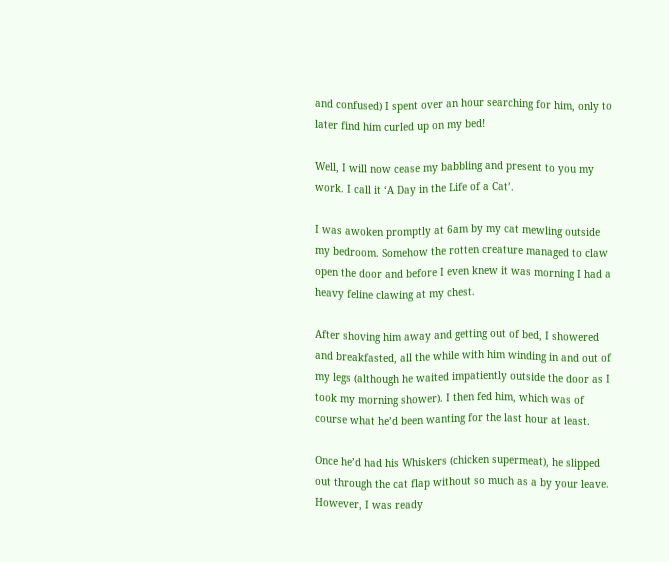and confused) I spent over an hour searching for him, only to later find him curled up on my bed!

Well, I will now cease my babbling and present to you my work. I call it ‘A Day in the Life of a Cat’.

I was awoken promptly at 6am by my cat mewling outside my bedroom. Somehow the rotten creature managed to claw open the door and before I even knew it was morning I had a heavy feline clawing at my chest.

After shoving him away and getting out of bed, I showered and breakfasted, all the while with him winding in and out of my legs (although he waited impatiently outside the door as I took my morning shower). I then fed him, which was of course what he’d been wanting for the last hour at least.

Once he’d had his Whiskers (chicken supermeat), he slipped out through the cat flap without so much as a by your leave. However, I was ready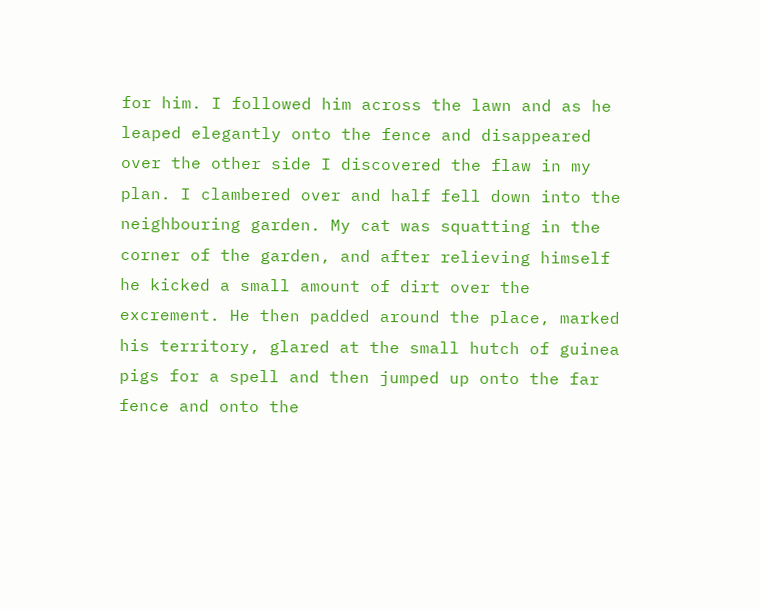for him. I followed him across the lawn and as he leaped elegantly onto the fence and disappeared over the other side I discovered the flaw in my plan. I clambered over and half fell down into the neighbouring garden. My cat was squatting in the corner of the garden, and after relieving himself he kicked a small amount of dirt over the excrement. He then padded around the place, marked his territory, glared at the small hutch of guinea pigs for a spell and then jumped up onto the far fence and onto the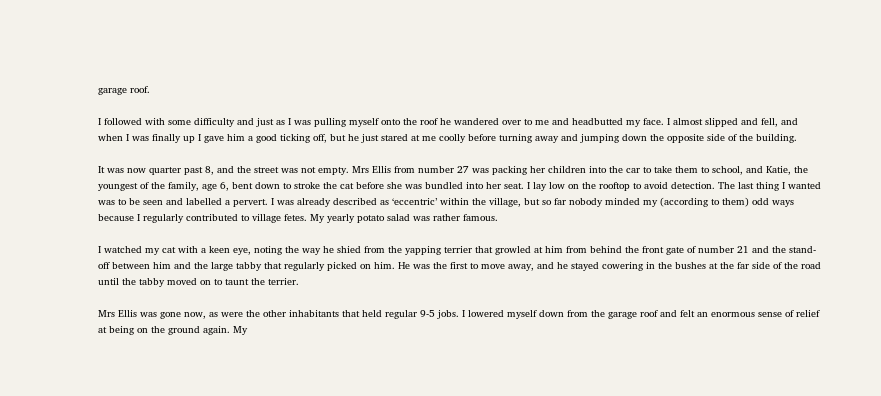garage roof.

I followed with some difficulty and just as I was pulling myself onto the roof he wandered over to me and headbutted my face. I almost slipped and fell, and when I was finally up I gave him a good ticking off, but he just stared at me coolly before turning away and jumping down the opposite side of the building.

It was now quarter past 8, and the street was not empty. Mrs Ellis from number 27 was packing her children into the car to take them to school, and Katie, the youngest of the family, age 6, bent down to stroke the cat before she was bundled into her seat. I lay low on the rooftop to avoid detection. The last thing I wanted was to be seen and labelled a pervert. I was already described as ‘eccentric’ within the village, but so far nobody minded my (according to them) odd ways because I regularly contributed to village fetes. My yearly potato salad was rather famous.

I watched my cat with a keen eye, noting the way he shied from the yapping terrier that growled at him from behind the front gate of number 21 and the stand-off between him and the large tabby that regularly picked on him. He was the first to move away, and he stayed cowering in the bushes at the far side of the road until the tabby moved on to taunt the terrier.

Mrs Ellis was gone now, as were the other inhabitants that held regular 9-5 jobs. I lowered myself down from the garage roof and felt an enormous sense of relief at being on the ground again. My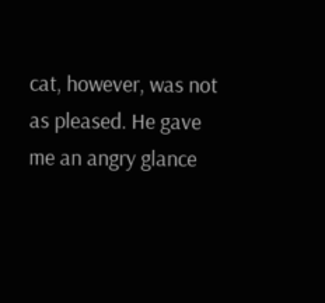cat, however, was not as pleased. He gave me an angry glance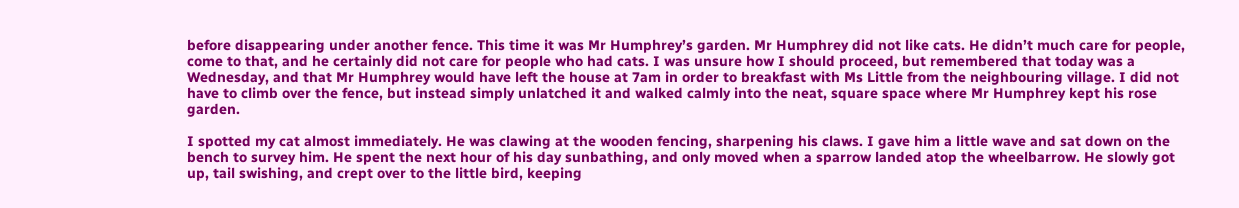before disappearing under another fence. This time it was Mr Humphrey’s garden. Mr Humphrey did not like cats. He didn’t much care for people, come to that, and he certainly did not care for people who had cats. I was unsure how I should proceed, but remembered that today was a Wednesday, and that Mr Humphrey would have left the house at 7am in order to breakfast with Ms Little from the neighbouring village. I did not have to climb over the fence, but instead simply unlatched it and walked calmly into the neat, square space where Mr Humphrey kept his rose garden.

I spotted my cat almost immediately. He was clawing at the wooden fencing, sharpening his claws. I gave him a little wave and sat down on the bench to survey him. He spent the next hour of his day sunbathing, and only moved when a sparrow landed atop the wheelbarrow. He slowly got up, tail swishing, and crept over to the little bird, keeping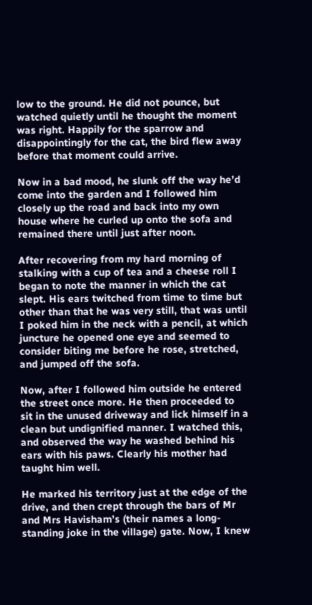low to the ground. He did not pounce, but watched quietly until he thought the moment was right. Happily for the sparrow and disappointingly for the cat, the bird flew away before that moment could arrive.

Now in a bad mood, he slunk off the way he’d come into the garden and I followed him closely up the road and back into my own house where he curled up onto the sofa and remained there until just after noon.

After recovering from my hard morning of stalking with a cup of tea and a cheese roll I began to note the manner in which the cat slept. His ears twitched from time to time but other than that he was very still, that was until I poked him in the neck with a pencil, at which juncture he opened one eye and seemed to consider biting me before he rose, stretched, and jumped off the sofa.

Now, after I followed him outside he entered the street once more. He then proceeded to sit in the unused driveway and lick himself in a clean but undignified manner. I watched this, and observed the way he washed behind his ears with his paws. Clearly his mother had taught him well.

He marked his territory just at the edge of the drive, and then crept through the bars of Mr and Mrs Havisham’s (their names a long-standing joke in the village) gate. Now, I knew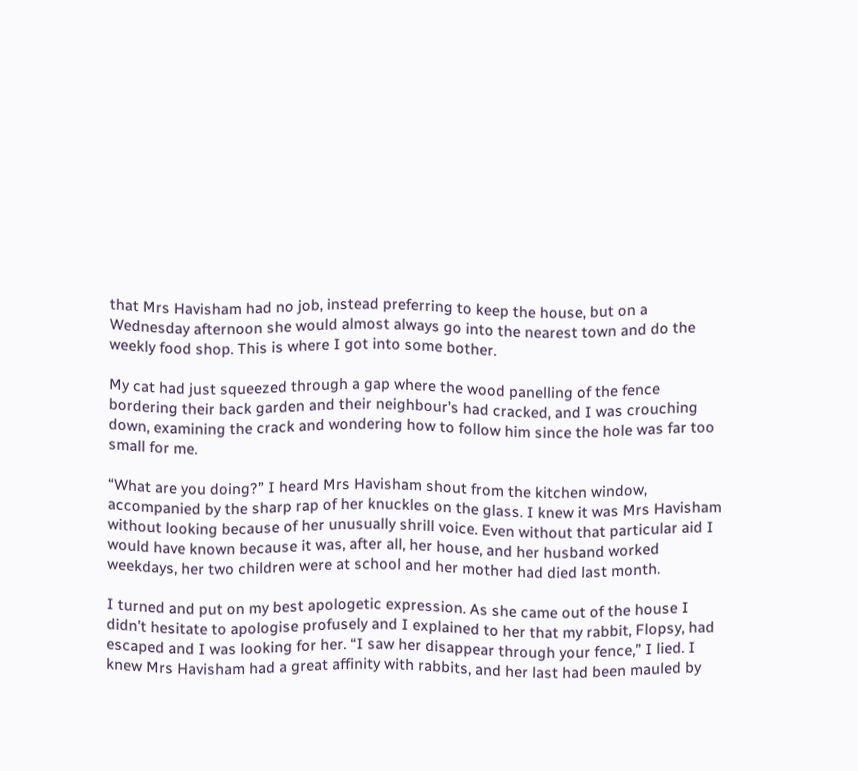that Mrs Havisham had no job, instead preferring to keep the house, but on a Wednesday afternoon she would almost always go into the nearest town and do the weekly food shop. This is where I got into some bother.

My cat had just squeezed through a gap where the wood panelling of the fence bordering their back garden and their neighbour’s had cracked, and I was crouching down, examining the crack and wondering how to follow him since the hole was far too small for me.

“What are you doing?” I heard Mrs Havisham shout from the kitchen window, accompanied by the sharp rap of her knuckles on the glass. I knew it was Mrs Havisham without looking because of her unusually shrill voice. Even without that particular aid I would have known because it was, after all, her house, and her husband worked weekdays, her two children were at school and her mother had died last month.

I turned and put on my best apologetic expression. As she came out of the house I didn’t hesitate to apologise profusely and I explained to her that my rabbit, Flopsy, had escaped and I was looking for her. “I saw her disappear through your fence,” I lied. I knew Mrs Havisham had a great affinity with rabbits, and her last had been mauled by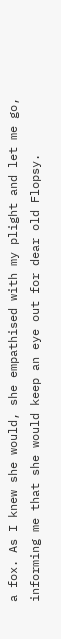a fox. As I knew she would, she empathised with my plight and let me go, informing me that she would keep an eye out for dear old Flopsy.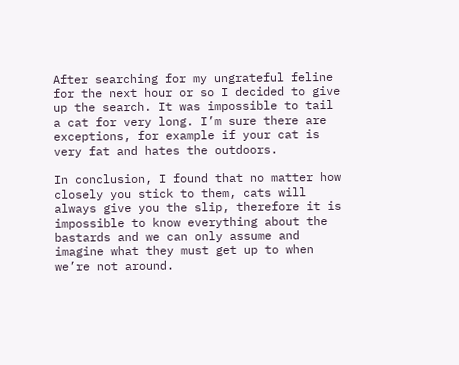After searching for my ungrateful feline for the next hour or so I decided to give up the search. It was impossible to tail a cat for very long. I’m sure there are exceptions, for example if your cat is very fat and hates the outdoors.

In conclusion, I found that no matter how closely you stick to them, cats will always give you the slip, therefore it is impossible to know everything about the bastards and we can only assume and imagine what they must get up to when we’re not around.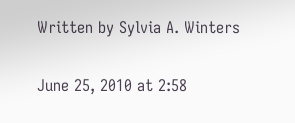Written by Sylvia A. Winters

June 25, 2010 at 2:58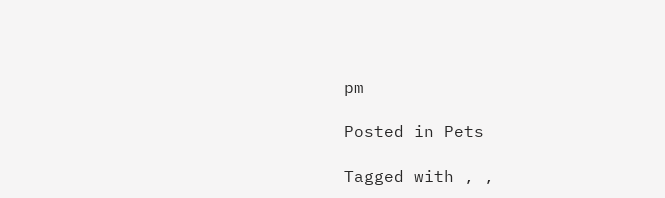pm

Posted in Pets

Tagged with , ,